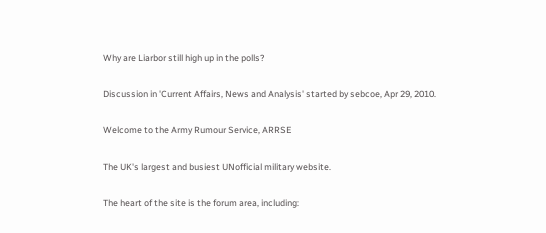Why are Liarbor still high up in the polls?

Discussion in 'Current Affairs, News and Analysis' started by sebcoe, Apr 29, 2010.

Welcome to the Army Rumour Service, ARRSE

The UK's largest and busiest UNofficial military website.

The heart of the site is the forum area, including: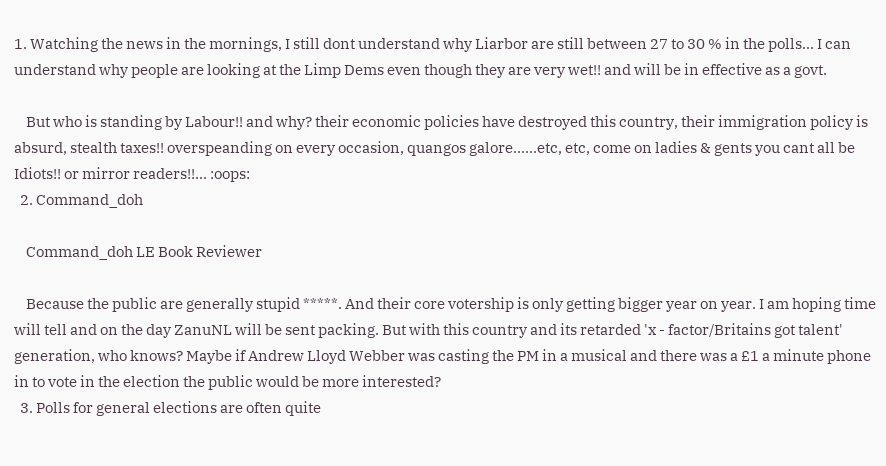1. Watching the news in the mornings, I still dont understand why Liarbor are still between 27 to 30 % in the polls... I can understand why people are looking at the Limp Dems even though they are very wet!! and will be in effective as a govt.

    But who is standing by Labour!! and why? their economic policies have destroyed this country, their immigration policy is absurd, stealth taxes!! overspeanding on every occasion, quangos galore......etc, etc, come on ladies & gents you cant all be Idiots!! or mirror readers!!... :oops:
  2. Command_doh

    Command_doh LE Book Reviewer

    Because the public are generally stupid *****. And their core votership is only getting bigger year on year. I am hoping time will tell and on the day ZanuNL will be sent packing. But with this country and its retarded 'x - factor/Britains got talent' generation, who knows? Maybe if Andrew Lloyd Webber was casting the PM in a musical and there was a £1 a minute phone in to vote in the election the public would be more interested?
  3. Polls for general elections are often quite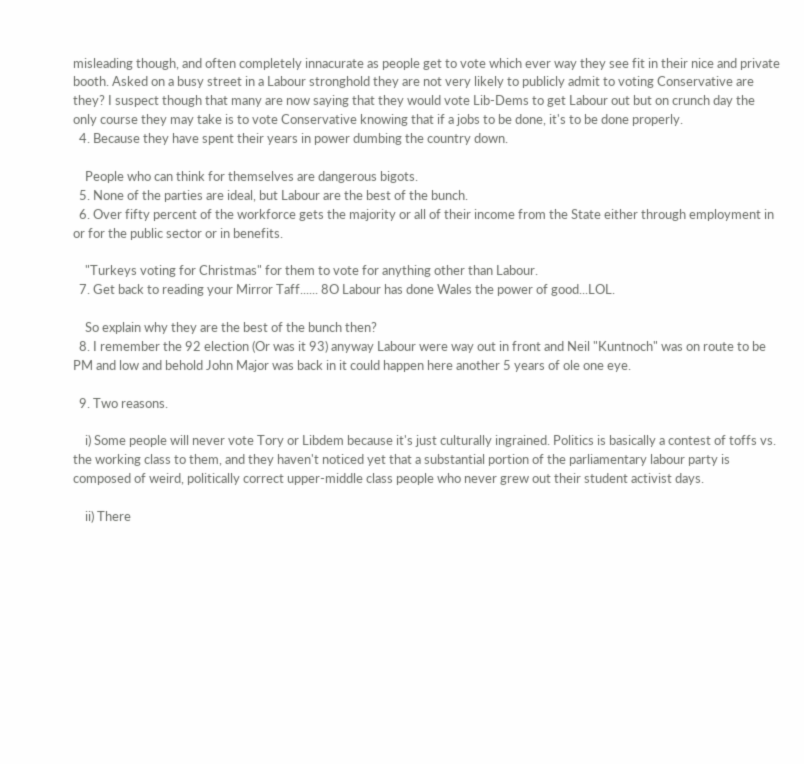misleading though, and often completely innacurate as people get to vote which ever way they see fit in their nice and private booth. Asked on a busy street in a Labour stronghold they are not very likely to publicly admit to voting Conservative are they? I suspect though that many are now saying that they would vote Lib-Dems to get Labour out but on crunch day the only course they may take is to vote Conservative knowing that if a jobs to be done, it's to be done properly.
  4. Because they have spent their years in power dumbing the country down.

    People who can think for themselves are dangerous bigots.
  5. None of the parties are ideal, but Labour are the best of the bunch.
  6. Over fifty percent of the workforce gets the majority or all of their income from the State either through employment in or for the public sector or in benefits.

    "Turkeys voting for Christmas" for them to vote for anything other than Labour.
  7. Get back to reading your Mirror Taff...... 8O Labour has done Wales the power of good...LOL.

    So explain why they are the best of the bunch then?
  8. I remember the 92 election (Or was it 93) anyway Labour were way out in front and Neil "Kuntnoch" was on route to be PM and low and behold John Major was back in it could happen here another 5 years of ole one eye.

  9. Two reasons.

    i) Some people will never vote Tory or Libdem because it's just culturally ingrained. Politics is basically a contest of toffs vs. the working class to them, and they haven't noticed yet that a substantial portion of the parliamentary labour party is composed of weird, politically correct upper-middle class people who never grew out their student activist days.

    ii) There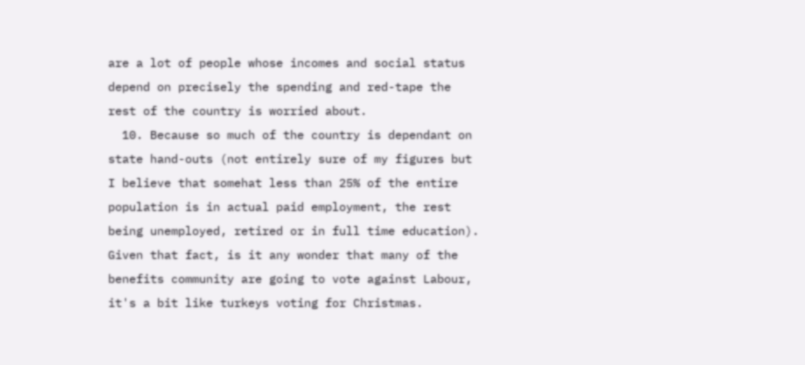are a lot of people whose incomes and social status depend on precisely the spending and red-tape the rest of the country is worried about.
  10. Because so much of the country is dependant on state hand-outs (not entirely sure of my figures but I believe that somehat less than 25% of the entire population is in actual paid employment, the rest being unemployed, retired or in full time education). Given that fact, is it any wonder that many of the benefits community are going to vote against Labour, it's a bit like turkeys voting for Christmas.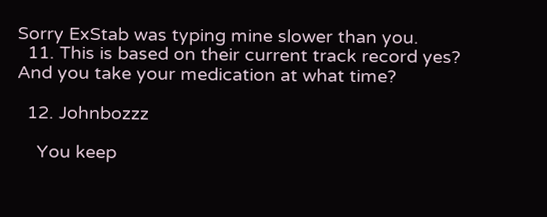Sorry ExStab was typing mine slower than you.
  11. This is based on their current track record yes? And you take your medication at what time?

  12. Johnbozzz

    You keep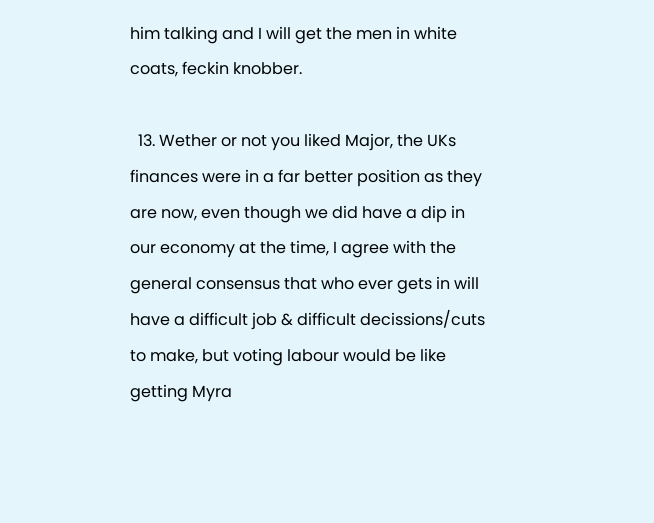him talking and I will get the men in white coats, feckin knobber.

  13. Wether or not you liked Major, the UKs finances were in a far better position as they are now, even though we did have a dip in our economy at the time, I agree with the general consensus that who ever gets in will have a difficult job & difficult decissions/cuts to make, but voting labour would be like getting Myra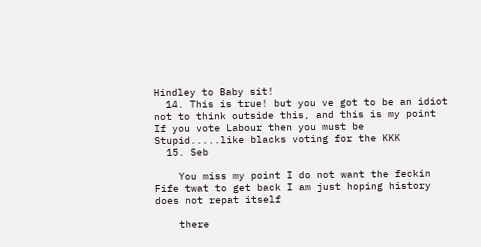Hindley to Baby sit!
  14. This is true! but you ve got to be an idiot not to think outside this, and this is my point If you vote Labour then you must be Stupid.....like blacks voting for the KKK
  15. Seb

    You miss my point I do not want the feckin Fife twat to get back I am just hoping history does not repat itself

    there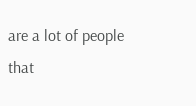are a lot of people that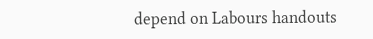depend on Labours handouts